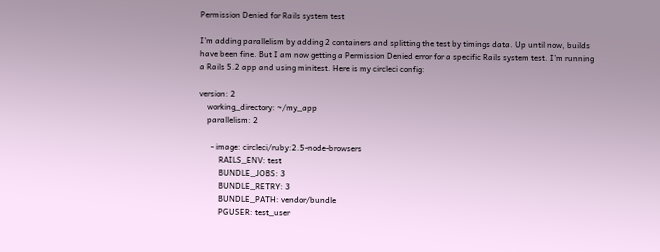Permission Denied for Rails system test

I’m adding parallelism by adding 2 containers and splitting the test by timings data. Up until now, builds have been fine. But I am now getting a Permission Denied error for a specific Rails system test. I’m running a Rails 5.2 app and using minitest. Here is my circleci config:

version: 2
    working_directory: ~/my_app
    parallelism: 2

      - image: circleci/ruby:2.5-node-browsers
          RAILS_ENV: test
          BUNDLE_JOBS: 3
          BUNDLE_RETRY: 3
          BUNDLE_PATH: vendor/bundle
          PGUSER: test_user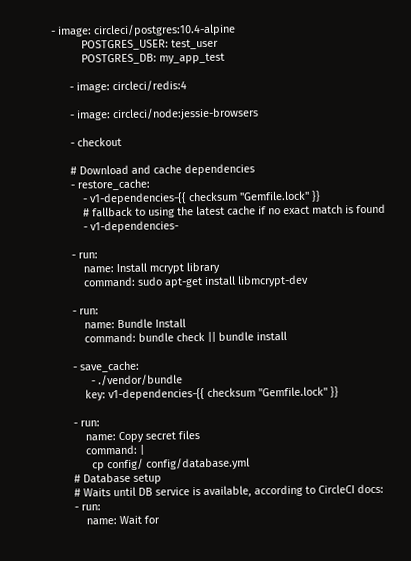- image: circleci/postgres:10.4-alpine
          POSTGRES_USER: test_user
          POSTGRES_DB: my_app_test

      - image: circleci/redis:4

      - image: circleci/node:jessie-browsers

      - checkout

      # Download and cache dependencies
      - restore_cache:
          - v1-dependencies-{{ checksum "Gemfile.lock" }}
          # fallback to using the latest cache if no exact match is found
          - v1-dependencies-

      - run:
          name: Install mcrypt library
          command: sudo apt-get install libmcrypt-dev

      - run:
          name: Bundle Install
          command: bundle check || bundle install

      - save_cache:
            - ./vendor/bundle
          key: v1-dependencies-{{ checksum "Gemfile.lock" }}

      - run:
          name: Copy secret files
          command: |
            cp config/ config/database.yml
      # Database setup
      # Waits until DB service is available, according to CircleCI docs:
      - run:
          name: Wait for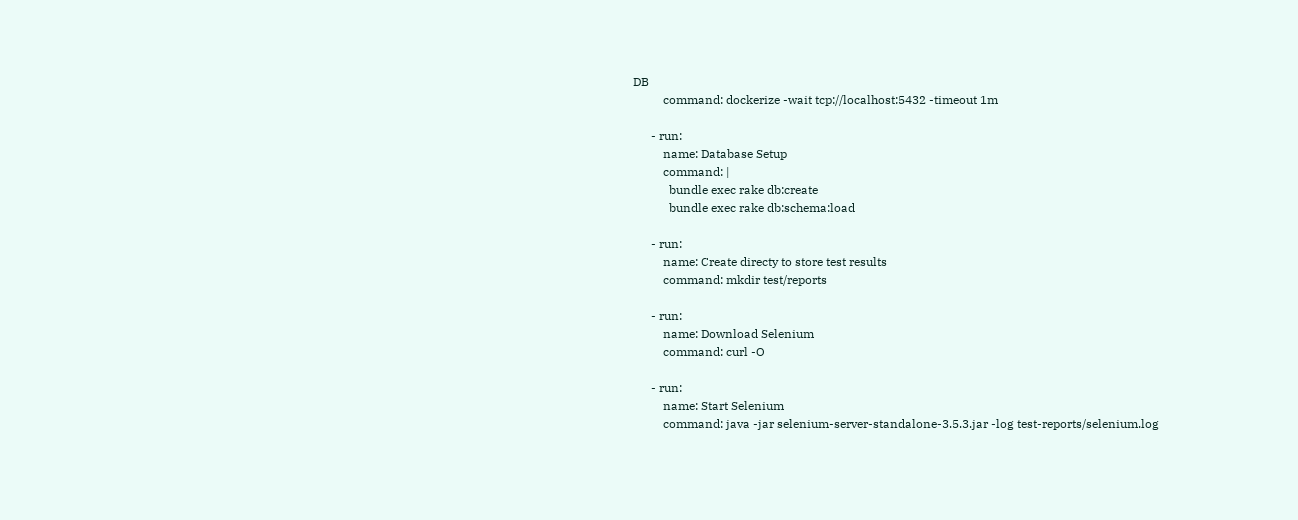DB
          command: dockerize -wait tcp://localhost:5432 -timeout 1m

      - run:
          name: Database Setup
          command: |
            bundle exec rake db:create
            bundle exec rake db:schema:load

      - run:
          name: Create directy to store test results
          command: mkdir test/reports

      - run:
          name: Download Selenium
          command: curl -O

      - run:
          name: Start Selenium
          command: java -jar selenium-server-standalone-3.5.3.jar -log test-reports/selenium.log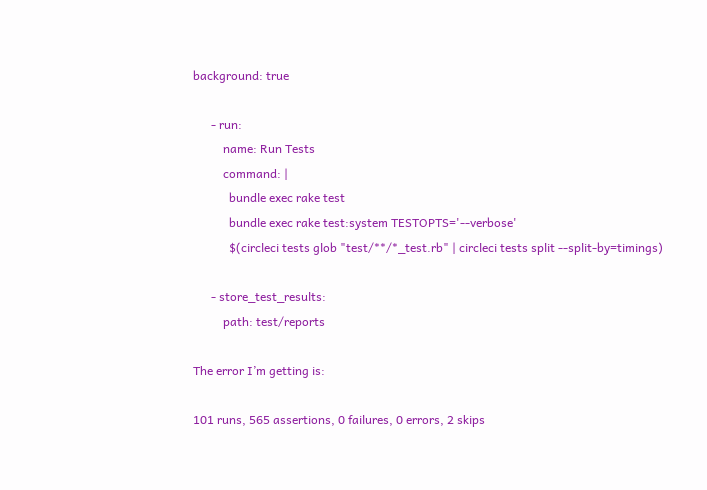background: true

      - run:
          name: Run Tests
          command: |
            bundle exec rake test
            bundle exec rake test:system TESTOPTS='--verbose'
            $(circleci tests glob "test/**/*_test.rb" | circleci tests split --split-by=timings)

      - store_test_results:
          path: test/reports

The error I’m getting is:

101 runs, 565 assertions, 0 failures, 0 errors, 2 skips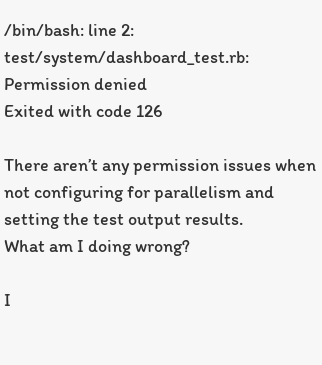/bin/bash: line 2: test/system/dashboard_test.rb: Permission denied
Exited with code 126

There aren’t any permission issues when not configuring for parallelism and setting the test output results.
What am I doing wrong?

I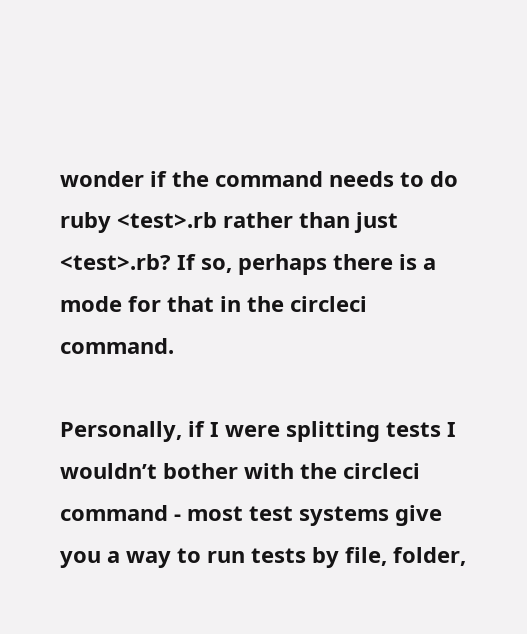wonder if the command needs to do ruby <test>.rb rather than just <test>.rb? If so, perhaps there is a mode for that in the circleci command.

Personally, if I were splitting tests I wouldn’t bother with the circleci command - most test systems give you a way to run tests by file, folder,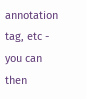annotation tag, etc - you can then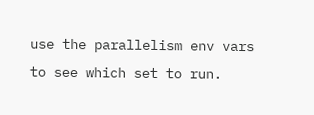use the parallelism env vars to see which set to run.